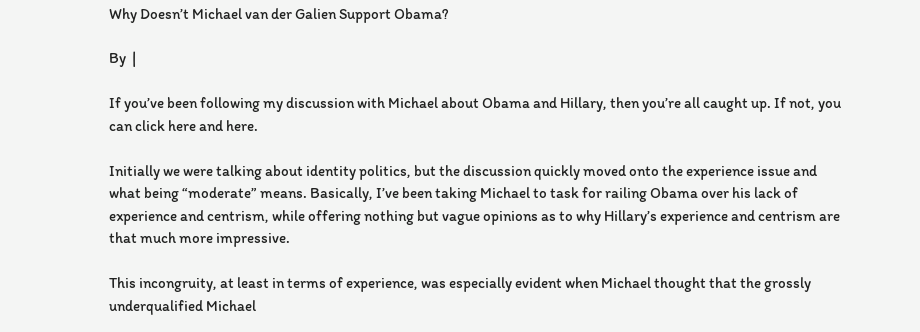Why Doesn’t Michael van der Galien Support Obama?

By  |

If you’ve been following my discussion with Michael about Obama and Hillary, then you’re all caught up. If not, you can click here and here.

Initially we were talking about identity politics, but the discussion quickly moved onto the experience issue and what being “moderate” means. Basically, I’ve been taking Michael to task for railing Obama over his lack of experience and centrism, while offering nothing but vague opinions as to why Hillary’s experience and centrism are that much more impressive.

This incongruity, at least in terms of experience, was especially evident when Michael thought that the grossly underqualified Michael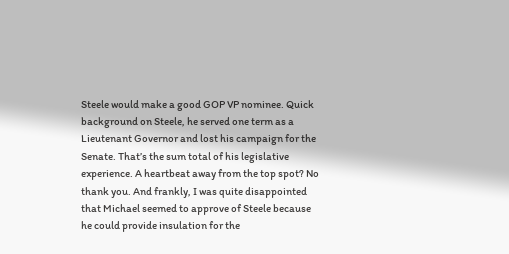Steele would make a good GOP VP nominee. Quick background on Steele, he served one term as a Lieutenant Governor and lost his campaign for the Senate. That’s the sum total of his legislative experience. A heartbeat away from the top spot? No thank you. And frankly, I was quite disappointed that Michael seemed to approve of Steele because he could provide insulation for the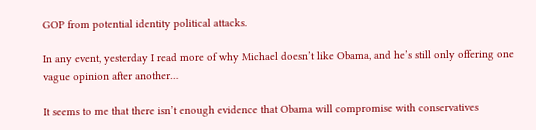GOP from potential identity political attacks.

In any event, yesterday I read more of why Michael doesn’t like Obama, and he’s still only offering one vague opinion after another…

It seems to me that there isn’t enough evidence that Obama will compromise with conservatives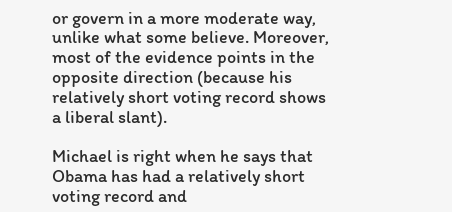or govern in a more moderate way, unlike what some believe. Moreover, most of the evidence points in the opposite direction (because his relatively short voting record shows a liberal slant).

Michael is right when he says that Obama has had a relatively short voting record and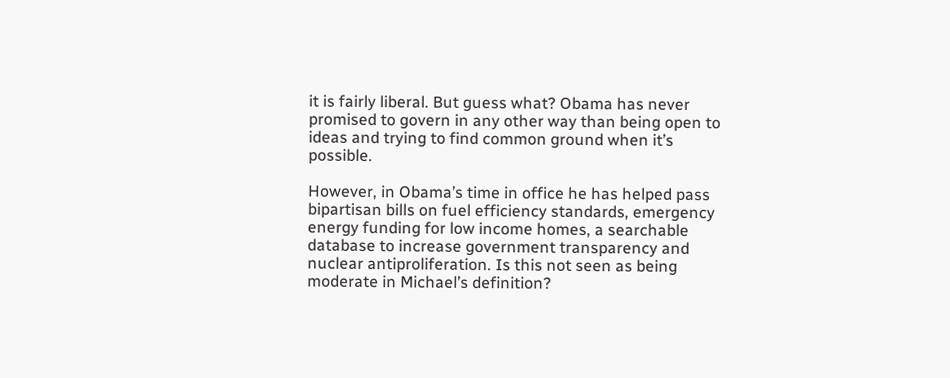it is fairly liberal. But guess what? Obama has never promised to govern in any other way than being open to ideas and trying to find common ground when it’s possible.

However, in Obama’s time in office he has helped pass bipartisan bills on fuel efficiency standards, emergency energy funding for low income homes, a searchable database to increase government transparency and nuclear antiproliferation. Is this not seen as being moderate in Michael’s definition?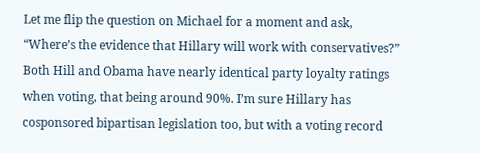Let me flip the question on Michael for a moment and ask, “Where’s the evidence that Hillary will work with conservatives?” Both Hill and Obama have nearly identical party loyalty ratings when voting, that being around 90%. I’m sure Hillary has cosponsored bipartisan legislation too, but with a voting record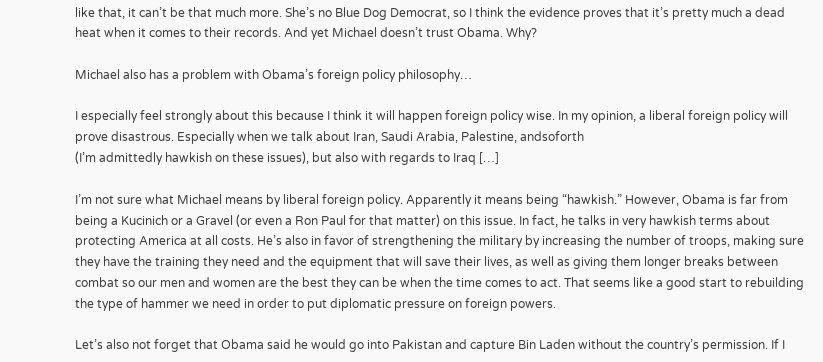like that, it can’t be that much more. She’s no Blue Dog Democrat, so I think the evidence proves that it’s pretty much a dead heat when it comes to their records. And yet Michael doesn’t trust Obama. Why?

Michael also has a problem with Obama’s foreign policy philosophy…

I especially feel strongly about this because I think it will happen foreign policy wise. In my opinion, a liberal foreign policy will prove disastrous. Especially when we talk about Iran, Saudi Arabia, Palestine, andsoforth
(I’m admittedly hawkish on these issues), but also with regards to Iraq […]

I’m not sure what Michael means by liberal foreign policy. Apparently it means being “hawkish.” However, Obama is far from being a Kucinich or a Gravel (or even a Ron Paul for that matter) on this issue. In fact, he talks in very hawkish terms about protecting America at all costs. He’s also in favor of strengthening the military by increasing the number of troops, making sure they have the training they need and the equipment that will save their lives, as well as giving them longer breaks between combat so our men and women are the best they can be when the time comes to act. That seems like a good start to rebuilding the type of hammer we need in order to put diplomatic pressure on foreign powers.

Let’s also not forget that Obama said he would go into Pakistan and capture Bin Laden without the country’s permission. If I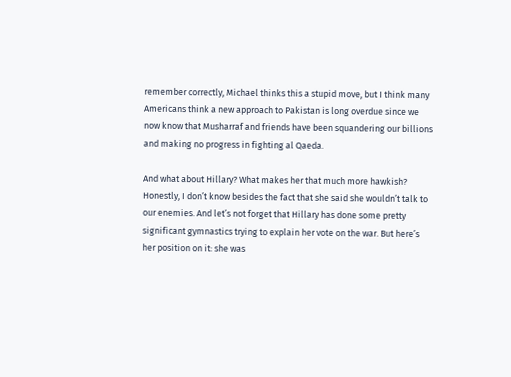remember correctly, Michael thinks this a stupid move, but I think many Americans think a new approach to Pakistan is long overdue since we now know that Musharraf and friends have been squandering our billions and making no progress in fighting al Qaeda.

And what about Hillary? What makes her that much more hawkish? Honestly, I don’t know besides the fact that she said she wouldn’t talk to our enemies. And let’s not forget that Hillary has done some pretty significant gymnastics trying to explain her vote on the war. But here’s her position on it: she was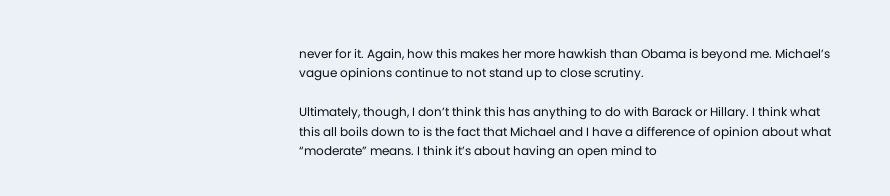never for it. Again, how this makes her more hawkish than Obama is beyond me. Michael’s vague opinions continue to not stand up to close scrutiny.

Ultimately, though, I don’t think this has anything to do with Barack or Hillary. I think what this all boils down to is the fact that Michael and I have a difference of opinion about what “moderate” means. I think it’s about having an open mind to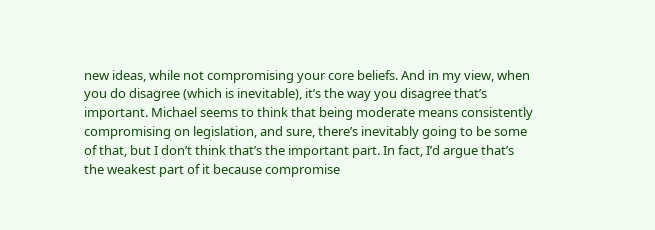new ideas, while not compromising your core beliefs. And in my view, when you do disagree (which is inevitable), it’s the way you disagree that’s important. Michael seems to think that being moderate means consistently compromising on legislation, and sure, there’s inevitably going to be some of that, but I don’t think that’s the important part. In fact, I’d argue that’s the weakest part of it because compromise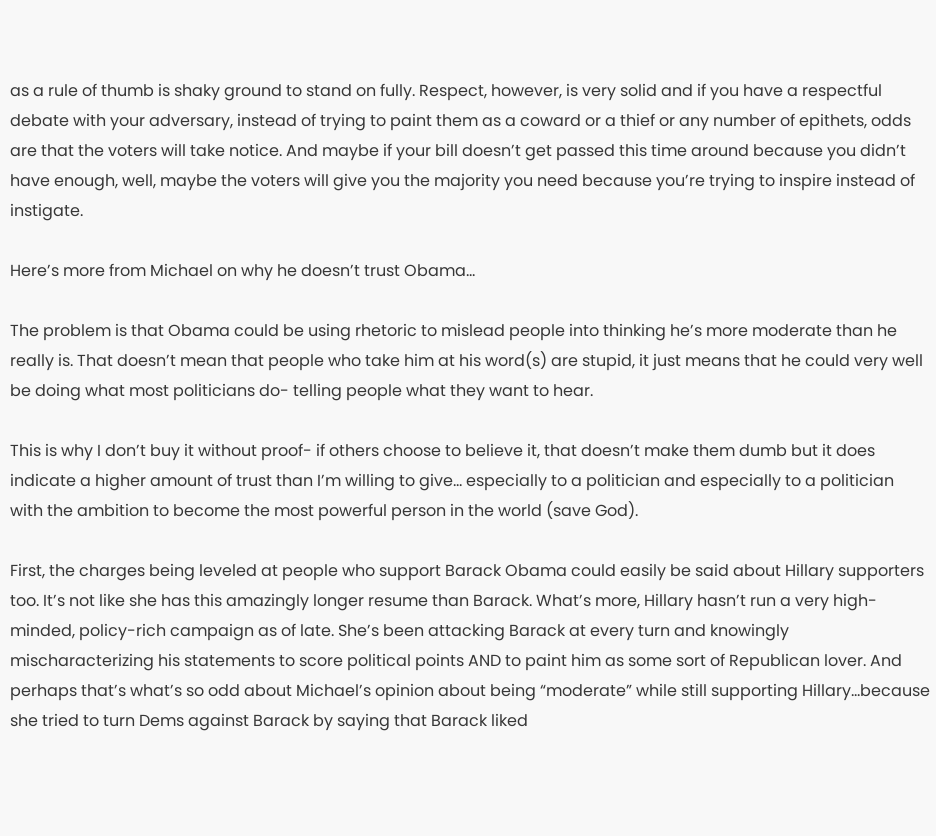as a rule of thumb is shaky ground to stand on fully. Respect, however, is very solid and if you have a respectful debate with your adversary, instead of trying to paint them as a coward or a thief or any number of epithets, odds are that the voters will take notice. And maybe if your bill doesn’t get passed this time around because you didn’t have enough, well, maybe the voters will give you the majority you need because you’re trying to inspire instead of instigate.

Here’s more from Michael on why he doesn’t trust Obama…

The problem is that Obama could be using rhetoric to mislead people into thinking he’s more moderate than he really is. That doesn’t mean that people who take him at his word(s) are stupid, it just means that he could very well be doing what most politicians do- telling people what they want to hear.

This is why I don’t buy it without proof- if others choose to believe it, that doesn’t make them dumb but it does indicate a higher amount of trust than I’m willing to give… especially to a politician and especially to a politician with the ambition to become the most powerful person in the world (save God).

First, the charges being leveled at people who support Barack Obama could easily be said about Hillary supporters too. It’s not like she has this amazingly longer resume than Barack. What’s more, Hillary hasn’t run a very high-minded, policy-rich campaign as of late. She’s been attacking Barack at every turn and knowingly mischaracterizing his statements to score political points AND to paint him as some sort of Republican lover. And perhaps that’s what’s so odd about Michael’s opinion about being “moderate” while still supporting Hillary…because she tried to turn Dems against Barack by saying that Barack liked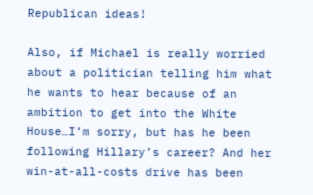Republican ideas!

Also, if Michael is really worried about a politician telling him what he wants to hear because of an ambition to get into the White House…I’m sorry, but has he been following Hillary’s career? And her win-at-all-costs drive has been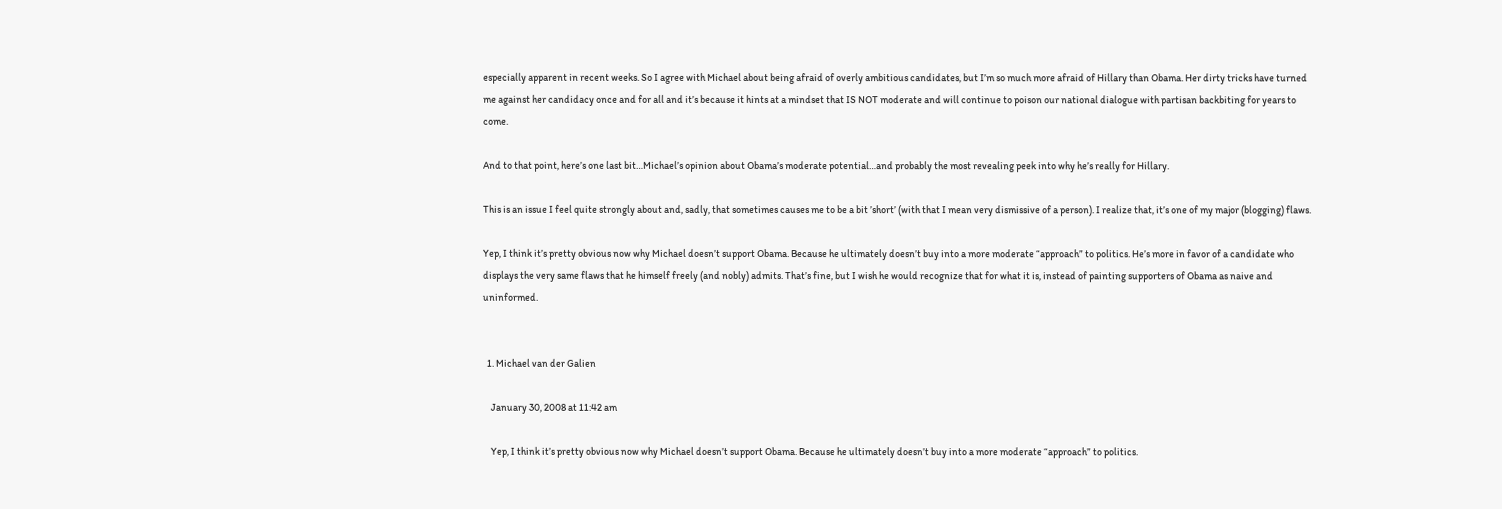especially apparent in recent weeks. So I agree with Michael about being afraid of overly ambitious candidates, but I’m so much more afraid of Hillary than Obama. Her dirty tricks have turned me against her candidacy once and for all and it’s because it hints at a mindset that IS NOT moderate and will continue to poison our national dialogue with partisan backbiting for years to come.

And to that point, here’s one last bit…Michael’s opinion about Obama’s moderate potential…and probably the most revealing peek into why he’s really for Hillary.

This is an issue I feel quite strongly about and, sadly, that sometimes causes me to be a bit ’short’ (with that I mean very dismissive of a person). I realize that, it’s one of my major (blogging) flaws.

Yep, I think it’s pretty obvious now why Michael doesn’t support Obama. Because he ultimately doesn’t buy into a more moderate “approach” to politics. He’s more in favor of a candidate who displays the very same flaws that he himself freely (and nobly) admits. That’s fine, but I wish he would recognize that for what it is, instead of painting supporters of Obama as naive and uninformed.


  1. Michael van der Galien

    January 30, 2008 at 11:42 am

    Yep, I think it’s pretty obvious now why Michael doesn’t support Obama. Because he ultimately doesn’t buy into a more moderate “approach” to politics.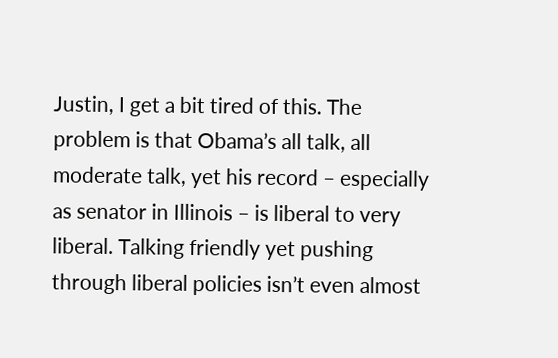Justin, I get a bit tired of this. The problem is that Obama’s all talk, all moderate talk, yet his record – especially as senator in Illinois – is liberal to very liberal. Talking friendly yet pushing through liberal policies isn’t even almost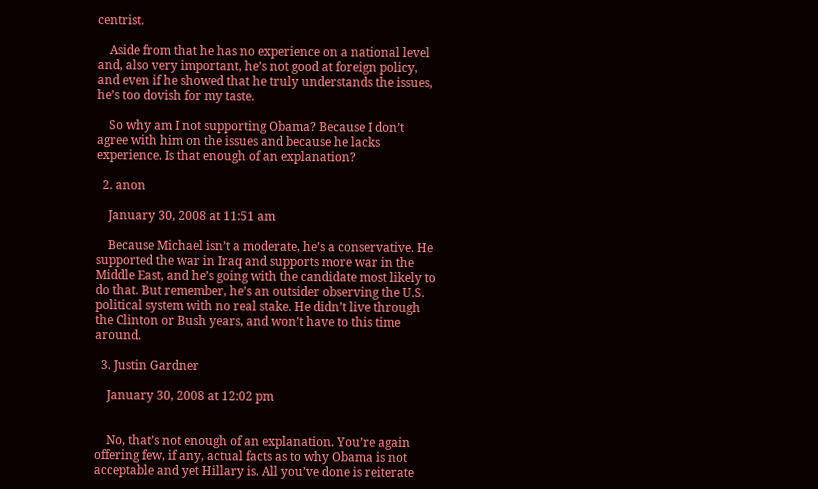centrist.

    Aside from that he has no experience on a national level and, also very important, he’s not good at foreign policy, and even if he showed that he truly understands the issues, he’s too dovish for my taste.

    So why am I not supporting Obama? Because I don’t agree with him on the issues and because he lacks experience. Is that enough of an explanation?

  2. anon

    January 30, 2008 at 11:51 am

    Because Michael isn’t a moderate, he’s a conservative. He supported the war in Iraq and supports more war in the Middle East, and he’s going with the candidate most likely to do that. But remember, he’s an outsider observing the U.S. political system with no real stake. He didn’t live through the Clinton or Bush years, and won’t have to this time around.

  3. Justin Gardner

    January 30, 2008 at 12:02 pm


    No, that’s not enough of an explanation. You’re again offering few, if any, actual facts as to why Obama is not acceptable and yet Hillary is. All you’ve done is reiterate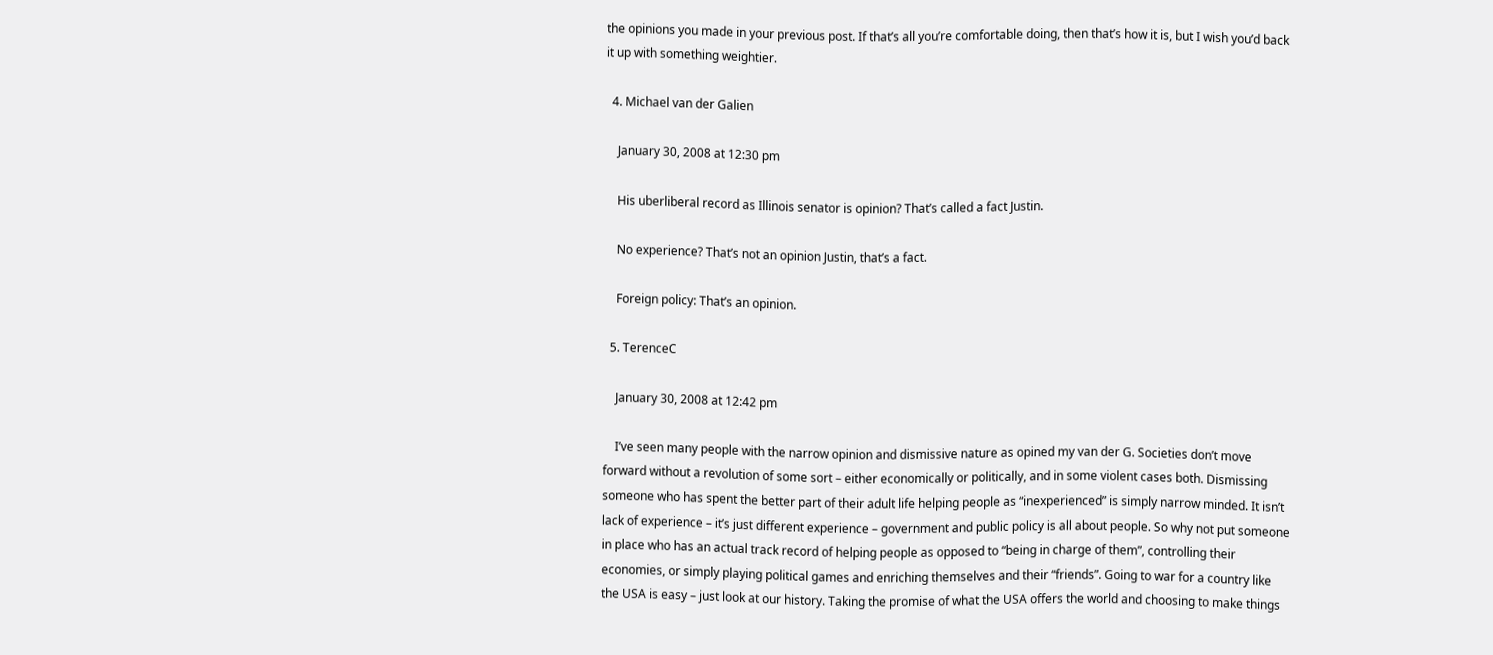the opinions you made in your previous post. If that’s all you’re comfortable doing, then that’s how it is, but I wish you’d back it up with something weightier.

  4. Michael van der Galien

    January 30, 2008 at 12:30 pm

    His uberliberal record as Illinois senator is opinion? That’s called a fact Justin.

    No experience? That’s not an opinion Justin, that’s a fact.

    Foreign policy: That’s an opinion.

  5. TerenceC

    January 30, 2008 at 12:42 pm

    I’ve seen many people with the narrow opinion and dismissive nature as opined my van der G. Societies don’t move forward without a revolution of some sort – either economically or politically, and in some violent cases both. Dismissing someone who has spent the better part of their adult life helping people as “inexperienced” is simply narrow minded. It isn’t lack of experience – it’s just different experience – government and public policy is all about people. So why not put someone in place who has an actual track record of helping people as opposed to “being in charge of them”, controlling their economies, or simply playing political games and enriching themselves and their “friends”. Going to war for a country like the USA is easy – just look at our history. Taking the promise of what the USA offers the world and choosing to make things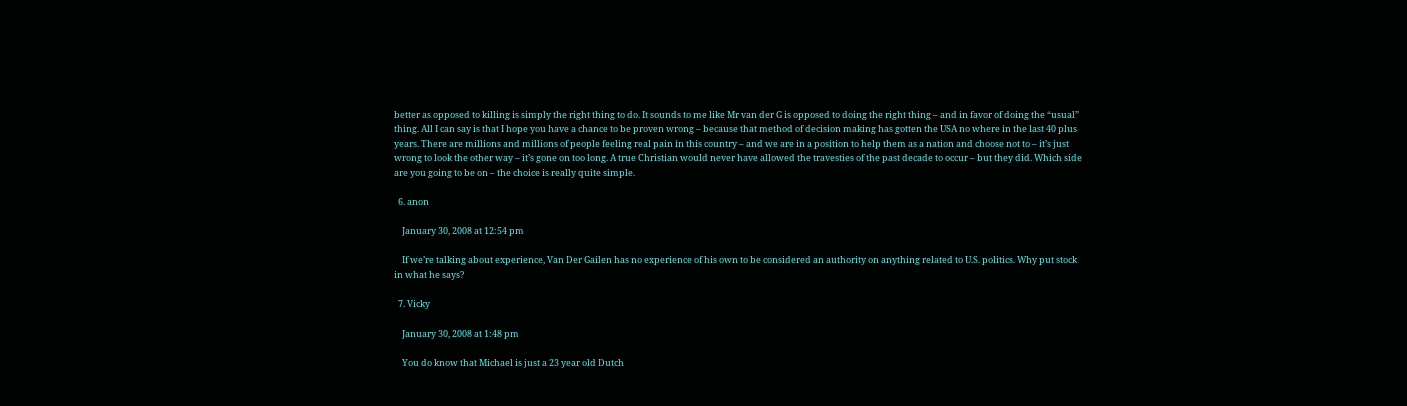better as opposed to killing is simply the right thing to do. It sounds to me like Mr van der G is opposed to doing the right thing – and in favor of doing the “usual” thing. All I can say is that I hope you have a chance to be proven wrong – because that method of decision making has gotten the USA no where in the last 40 plus years. There are millions and millions of people feeling real pain in this country – and we are in a position to help them as a nation and choose not to – it’s just wrong to look the other way – it’s gone on too long. A true Christian would never have allowed the travesties of the past decade to occur – but they did. Which side are you going to be on – the choice is really quite simple.

  6. anon

    January 30, 2008 at 12:54 pm

    If we’re talking about experience, Van Der Gailen has no experience of his own to be considered an authority on anything related to U.S. politics. Why put stock in what he says?

  7. Vicky

    January 30, 2008 at 1:48 pm

    You do know that Michael is just a 23 year old Dutch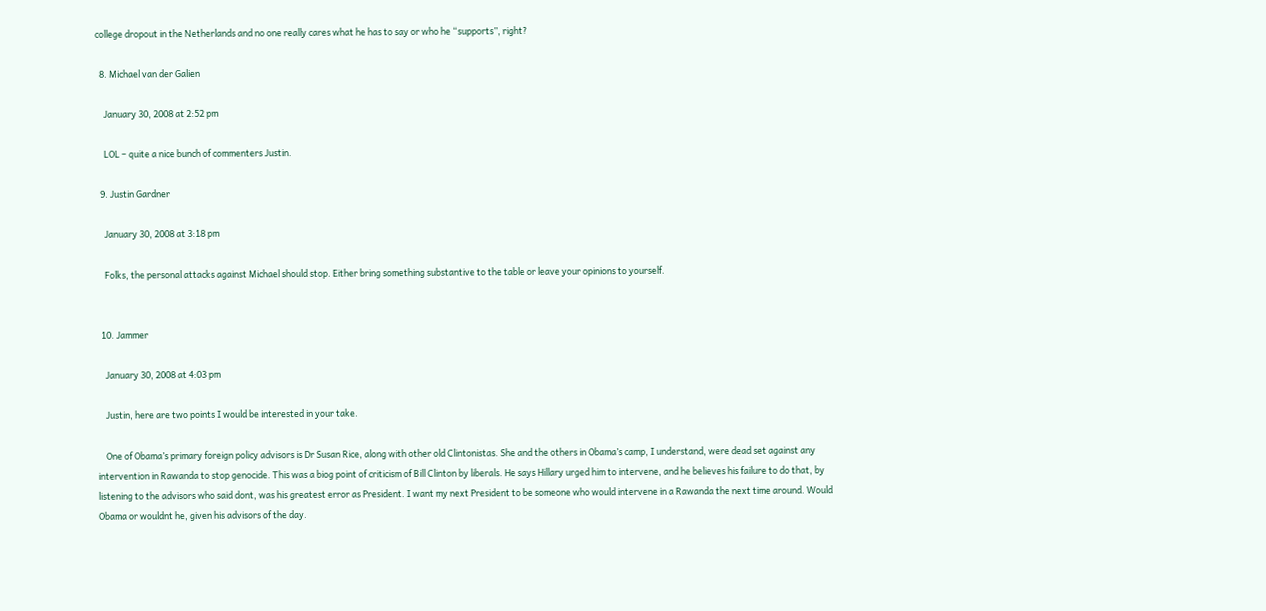college dropout in the Netherlands and no one really cares what he has to say or who he “supports”, right?

  8. Michael van der Galien

    January 30, 2008 at 2:52 pm

    LOL – quite a nice bunch of commenters Justin.

  9. Justin Gardner

    January 30, 2008 at 3:18 pm

    Folks, the personal attacks against Michael should stop. Either bring something substantive to the table or leave your opinions to yourself.


  10. Jammer

    January 30, 2008 at 4:03 pm

    Justin, here are two points I would be interested in your take.

    One of Obama’s primary foreign policy advisors is Dr Susan Rice, along with other old Clintonistas. She and the others in Obama’s camp, I understand, were dead set against any intervention in Rawanda to stop genocide. This was a biog point of criticism of Bill Clinton by liberals. He says Hillary urged him to intervene, and he believes his failure to do that, by listening to the advisors who said dont, was his greatest error as President. I want my next President to be someone who would intervene in a Rawanda the next time around. Would Obama or wouldnt he, given his advisors of the day.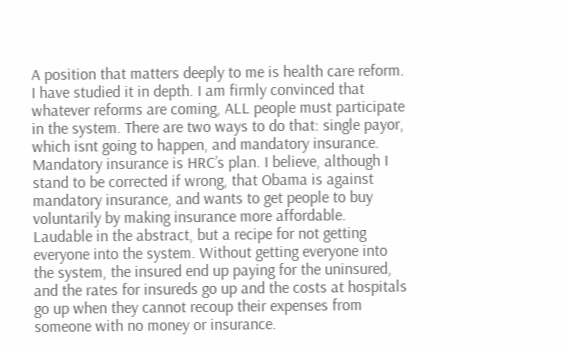A position that matters deeply to me is health care reform. I have studied it in depth. I am firmly convinced that whatever reforms are coming, ALL people must participate in the system. There are two ways to do that: single payor, which isnt going to happen, and mandatory insurance. Mandatory insurance is HRC’s plan. I believe, although I stand to be corrected if wrong, that Obama is against mandatory insurance, and wants to get people to buy voluntarily by making insurance more affordable. Laudable in the abstract, but a recipe for not getting everyone into the system. Without getting everyone into the system, the insured end up paying for the uninsured, and the rates for insureds go up and the costs at hospitals go up when they cannot recoup their expenses from someone with no money or insurance.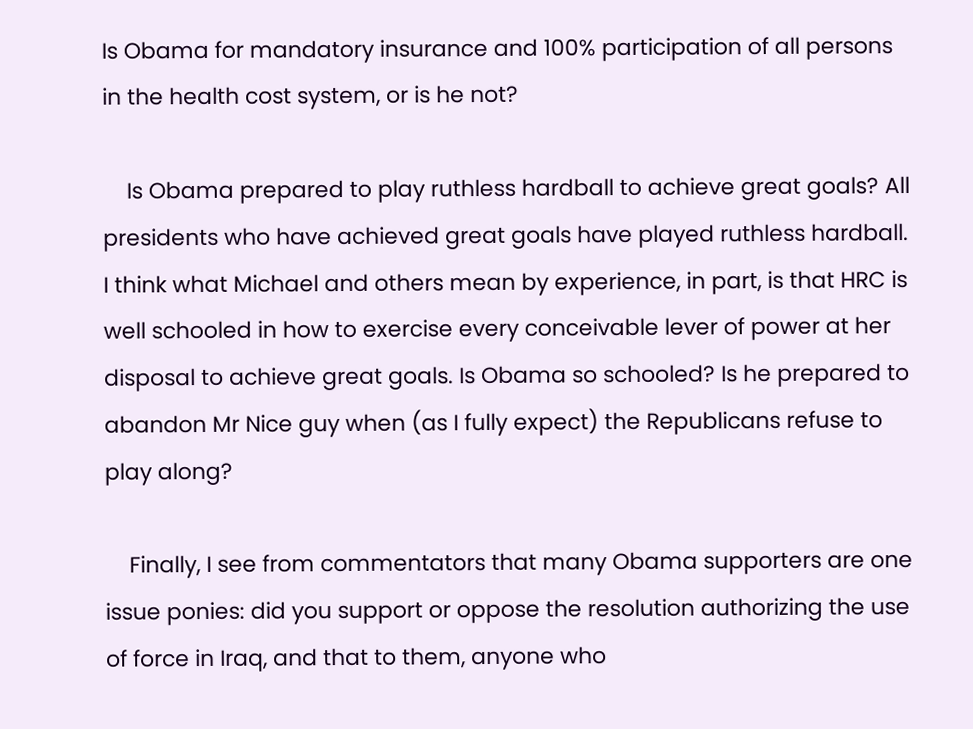Is Obama for mandatory insurance and 100% participation of all persons in the health cost system, or is he not?

    Is Obama prepared to play ruthless hardball to achieve great goals? All presidents who have achieved great goals have played ruthless hardball. I think what Michael and others mean by experience, in part, is that HRC is well schooled in how to exercise every conceivable lever of power at her disposal to achieve great goals. Is Obama so schooled? Is he prepared to abandon Mr Nice guy when (as I fully expect) the Republicans refuse to play along?

    Finally, I see from commentators that many Obama supporters are one issue ponies: did you support or oppose the resolution authorizing the use of force in Iraq, and that to them, anyone who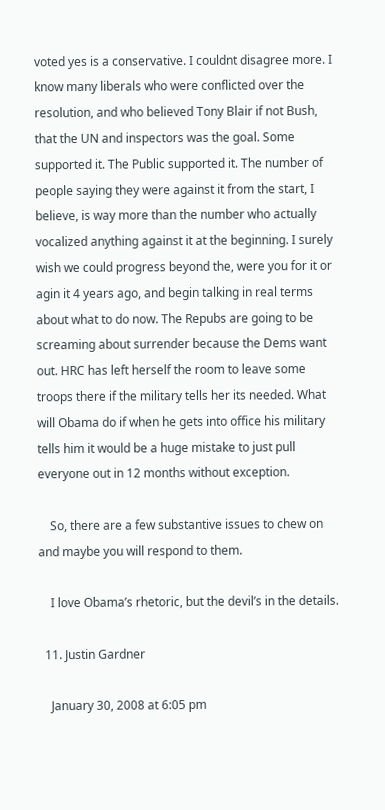voted yes is a conservative. I couldnt disagree more. I know many liberals who were conflicted over the resolution, and who believed Tony Blair if not Bush, that the UN and inspectors was the goal. Some supported it. The Public supported it. The number of people saying they were against it from the start, I believe, is way more than the number who actually vocalized anything against it at the beginning. I surely wish we could progress beyond the, were you for it or agin it 4 years ago, and begin talking in real terms about what to do now. The Repubs are going to be screaming about surrender because the Dems want out. HRC has left herself the room to leave some troops there if the military tells her its needed. What will Obama do if when he gets into office his military tells him it would be a huge mistake to just pull everyone out in 12 months without exception.

    So, there are a few substantive issues to chew on and maybe you will respond to them.

    I love Obama’s rhetoric, but the devil’s in the details.

  11. Justin Gardner

    January 30, 2008 at 6:05 pm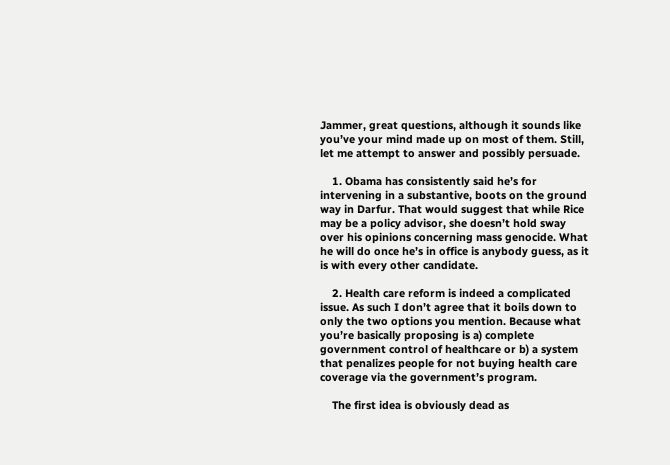Jammer, great questions, although it sounds like you’ve your mind made up on most of them. Still, let me attempt to answer and possibly persuade.

    1. Obama has consistently said he’s for intervening in a substantive, boots on the ground way in Darfur. That would suggest that while Rice may be a policy advisor, she doesn’t hold sway over his opinions concerning mass genocide. What he will do once he’s in office is anybody guess, as it is with every other candidate.

    2. Health care reform is indeed a complicated issue. As such I don’t agree that it boils down to only the two options you mention. Because what you’re basically proposing is a) complete government control of healthcare or b) a system that penalizes people for not buying health care coverage via the government’s program.

    The first idea is obviously dead as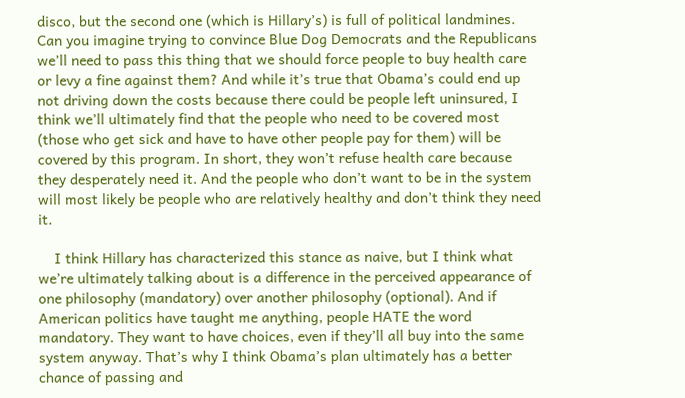disco, but the second one (which is Hillary’s) is full of political landmines. Can you imagine trying to convince Blue Dog Democrats and the Republicans we’ll need to pass this thing that we should force people to buy health care or levy a fine against them? And while it’s true that Obama’s could end up not driving down the costs because there could be people left uninsured, I think we’ll ultimately find that the people who need to be covered most (those who get sick and have to have other people pay for them) will be covered by this program. In short, they won’t refuse health care because they desperately need it. And the people who don’t want to be in the system will most likely be people who are relatively healthy and don’t think they need it.

    I think Hillary has characterized this stance as naive, but I think what we’re ultimately talking about is a difference in the perceived appearance of one philosophy (mandatory) over another philosophy (optional). And if American politics have taught me anything, people HATE the word mandatory. They want to have choices, even if they’ll all buy into the same system anyway. That’s why I think Obama’s plan ultimately has a better chance of passing and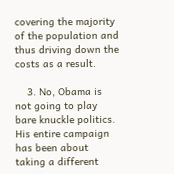covering the majority of the population and thus driving down the costs as a result.

    3. No, Obama is not going to play bare knuckle politics. His entire campaign has been about taking a different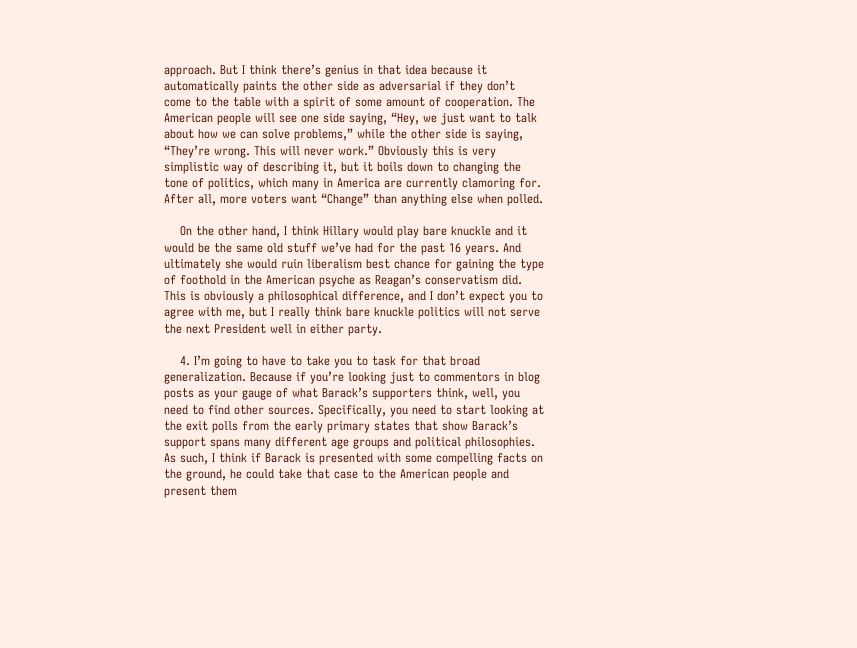approach. But I think there’s genius in that idea because it automatically paints the other side as adversarial if they don’t come to the table with a spirit of some amount of cooperation. The American people will see one side saying, “Hey, we just want to talk about how we can solve problems,” while the other side is saying, “They’re wrong. This will never work.” Obviously this is very simplistic way of describing it, but it boils down to changing the tone of politics, which many in America are currently clamoring for. After all, more voters want “Change” than anything else when polled.

    On the other hand, I think Hillary would play bare knuckle and it would be the same old stuff we’ve had for the past 16 years. And ultimately she would ruin liberalism best chance for gaining the type of foothold in the American psyche as Reagan’s conservatism did. This is obviously a philosophical difference, and I don’t expect you to agree with me, but I really think bare knuckle politics will not serve the next President well in either party.

    4. I’m going to have to take you to task for that broad generalization. Because if you’re looking just to commentors in blog posts as your gauge of what Barack’s supporters think, well, you need to find other sources. Specifically, you need to start looking at the exit polls from the early primary states that show Barack’s support spans many different age groups and political philosophies. As such, I think if Barack is presented with some compelling facts on the ground, he could take that case to the American people and present them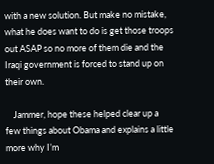with a new solution. But make no mistake, what he does want to do is get those troops out ASAP so no more of them die and the Iraqi government is forced to stand up on their own.

    Jammer, hope these helped clear up a few things about Obama and explains a little more why I’m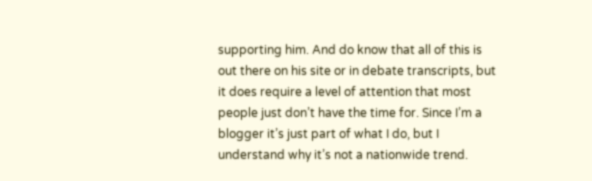supporting him. And do know that all of this is out there on his site or in debate transcripts, but it does require a level of attention that most people just don’t have the time for. Since I’m a blogger it’s just part of what I do, but I understand why it’s not a nationwide trend.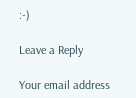:-)

Leave a Reply

Your email address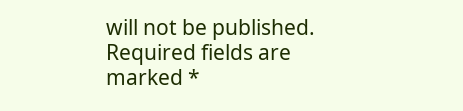will not be published. Required fields are marked *